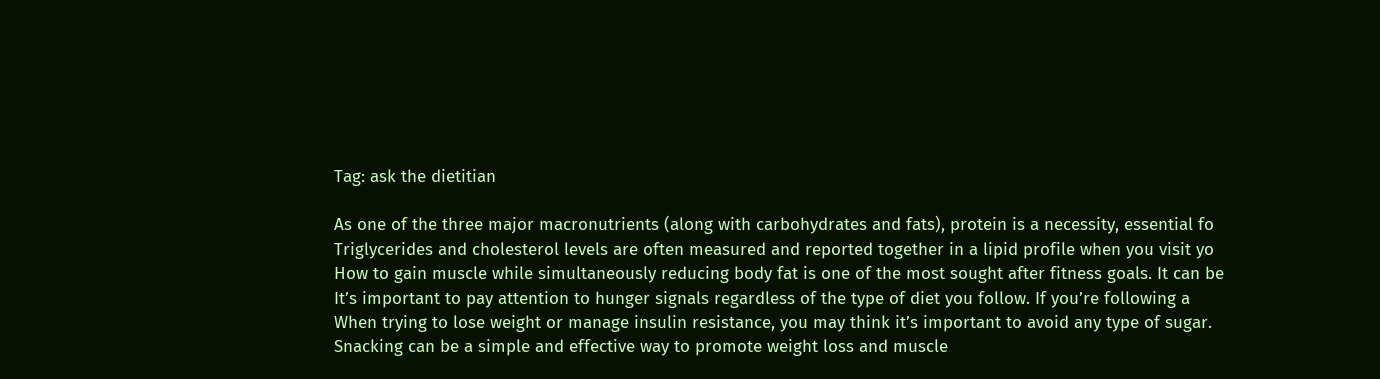Tag: ask the dietitian

As one of the three major macronutrients (along with carbohydrates and fats), protein is a necessity, essential fo
Triglycerides and cholesterol levels are often measured and reported together in a lipid profile when you visit yo
How to gain muscle while simultaneously reducing body fat is one of the most sought after fitness goals. It can be
It’s important to pay attention to hunger signals regardless of the type of diet you follow. If you’re following a
When trying to lose weight or manage insulin resistance, you may think it’s important to avoid any type of sugar.
Snacking can be a simple and effective way to promote weight loss and muscle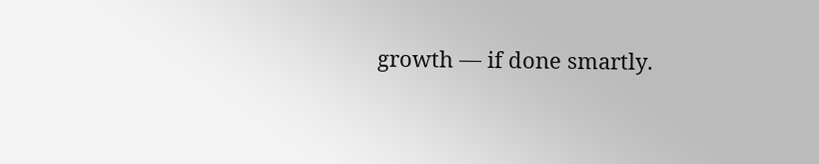growth — if done smartly.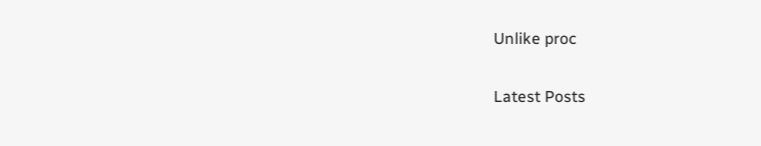Unlike proc

Latest Posts